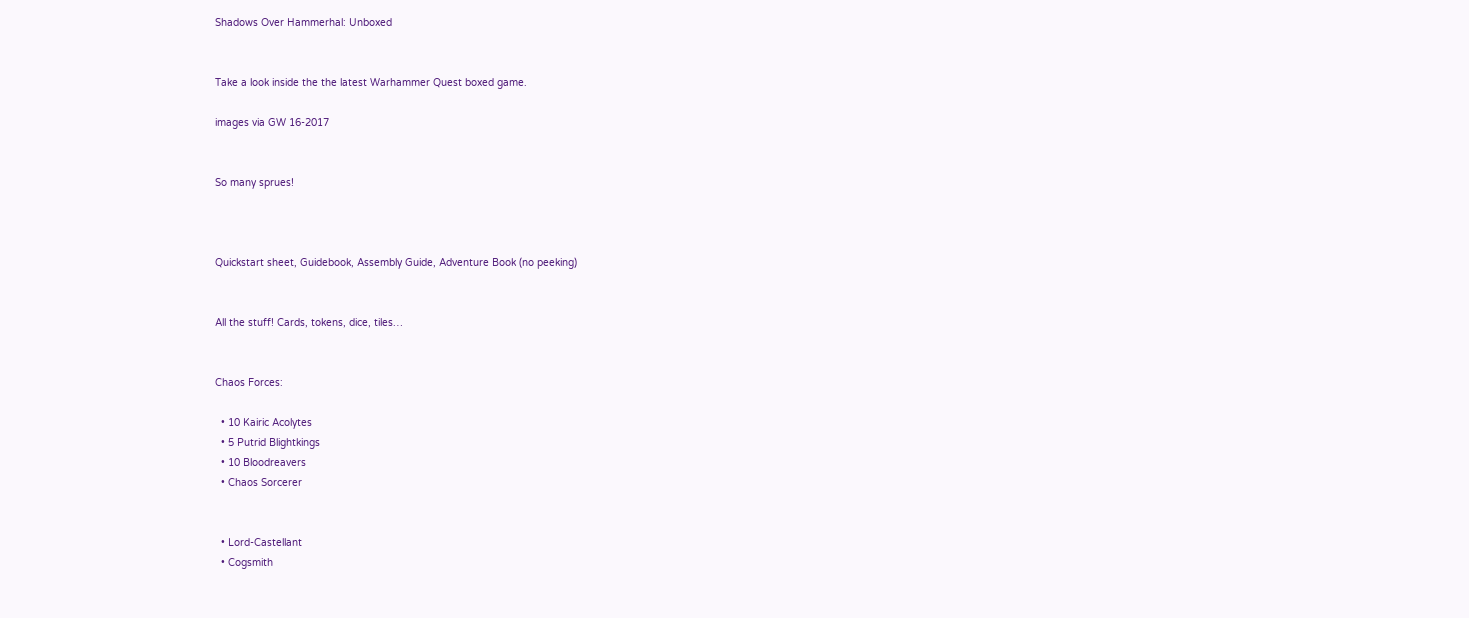Shadows Over Hammerhal: Unboxed


Take a look inside the the latest Warhammer Quest boxed game.

images via GW 16-2017


So many sprues!



Quickstart sheet, Guidebook, Assembly Guide, Adventure Book (no peeking)


All the stuff! Cards, tokens, dice, tiles…


Chaos Forces:

  • 10 Kairic Acolytes
  • 5 Putrid Blightkings
  • 10 Bloodreavers
  • Chaos Sorcerer


  • Lord-Castellant
  • Cogsmith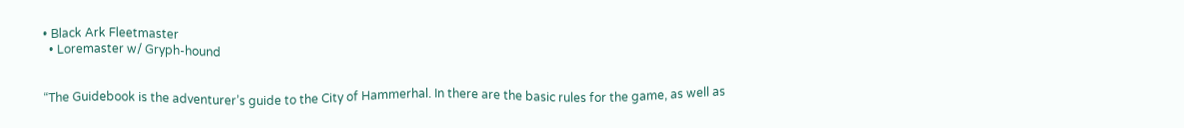• Black Ark Fleetmaster
  • Loremaster w/ Gryph-hound


“The Guidebook is the adventurer’s guide to the City of Hammerhal. In there are the basic rules for the game, as well as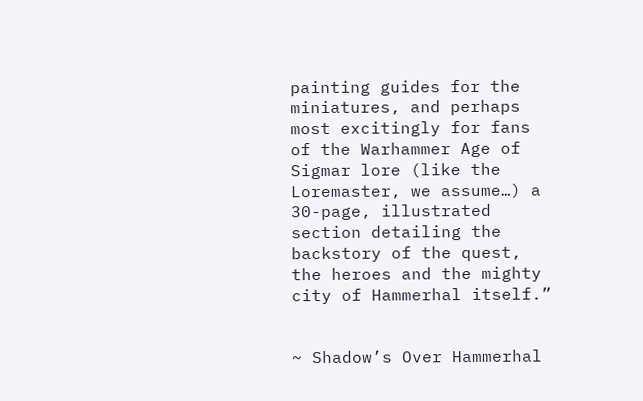painting guides for the miniatures, and perhaps most excitingly for fans of the Warhammer Age of Sigmar lore (like the Loremaster, we assume…) a 30-page, illustrated section detailing the backstory of the quest, the heroes and the mighty city of Hammerhal itself.”


~ Shadow’s Over Hammerhal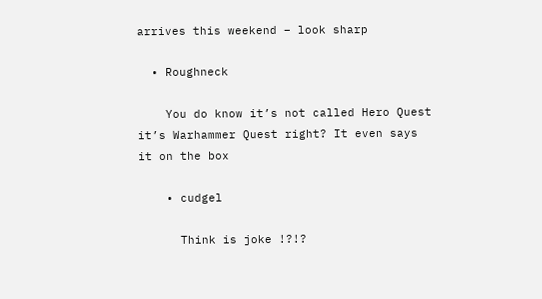arrives this weekend – look sharp

  • Roughneck

    You do know it’s not called Hero Quest it’s Warhammer Quest right? It even says it on the box

    • cudgel

      Think is joke !?!?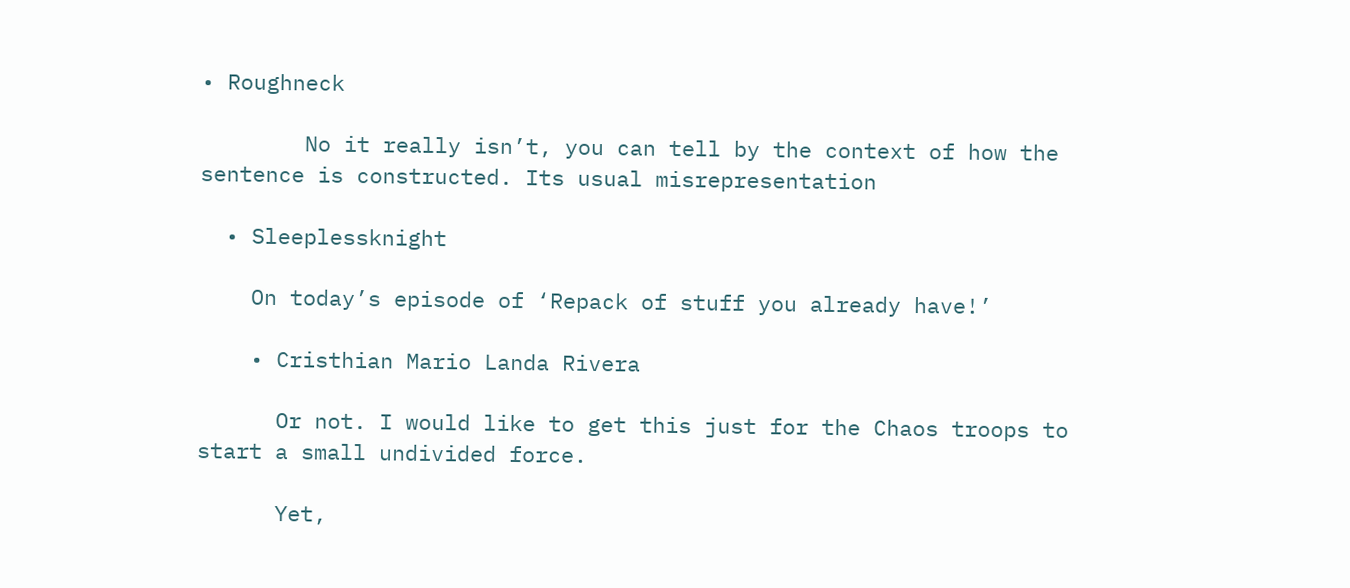• Roughneck

        No it really isn’t, you can tell by the context of how the sentence is constructed. Its usual misrepresentation

  • Sleeplessknight

    On today’s episode of ‘Repack of stuff you already have!’

    • Cristhian Mario Landa Rivera

      Or not. I would like to get this just for the Chaos troops to start a small undivided force.

      Yet,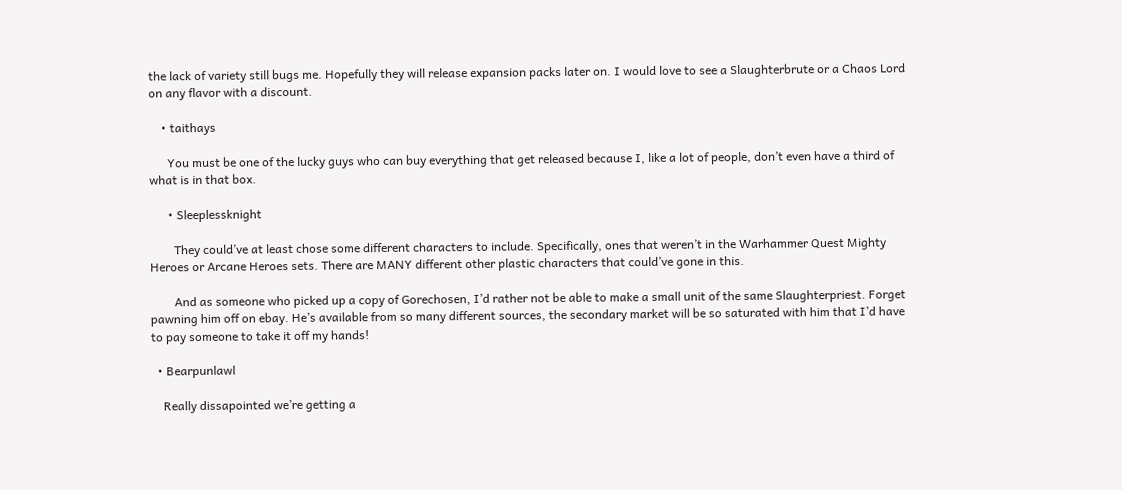the lack of variety still bugs me. Hopefully they will release expansion packs later on. I would love to see a Slaughterbrute or a Chaos Lord on any flavor with a discount.

    • taithays

      You must be one of the lucky guys who can buy everything that get released because I, like a lot of people, don’t even have a third of what is in that box.

      • Sleeplessknight

        They could’ve at least chose some different characters to include. Specifically, ones that weren’t in the Warhammer Quest Mighty Heroes or Arcane Heroes sets. There are MANY different other plastic characters that could’ve gone in this.

        And as someone who picked up a copy of Gorechosen, I’d rather not be able to make a small unit of the same Slaughterpriest. Forget pawning him off on ebay. He’s available from so many different sources, the secondary market will be so saturated with him that I’d have to pay someone to take it off my hands!

  • Bearpunlawl

    Really dissapointed we’re getting a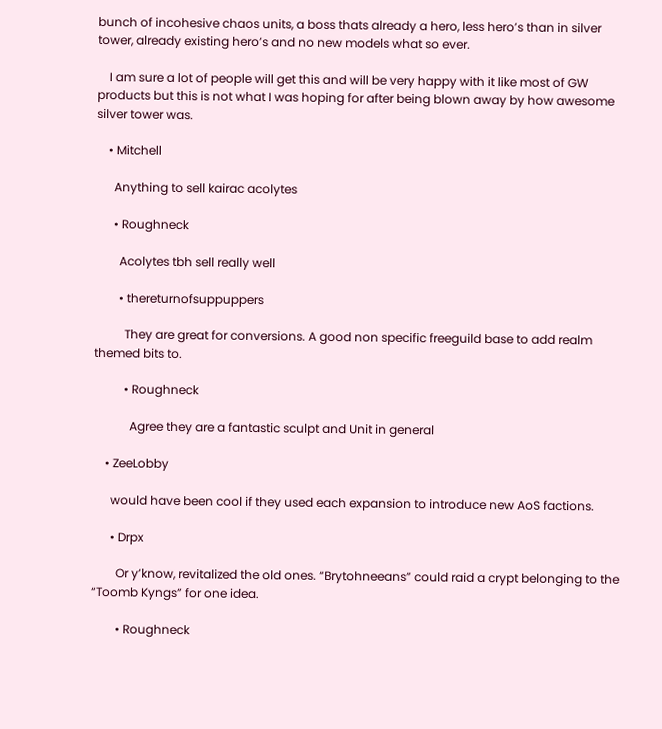bunch of incohesive chaos units, a boss thats already a hero, less hero’s than in silver tower, already existing hero’s and no new models what so ever.

    I am sure a lot of people will get this and will be very happy with it like most of GW products but this is not what I was hoping for after being blown away by how awesome silver tower was.

    • Mitchell

      Anything to sell kairac acolytes

      • Roughneck

        Acolytes tbh sell really well

        • thereturnofsuppuppers

          They are great for conversions. A good non specific freeguild base to add realm themed bits to.

          • Roughneck

            Agree they are a fantastic sculpt and Unit in general

    • ZeeLobby

      would have been cool if they used each expansion to introduce new AoS factions.

      • Drpx

        Or y’know, revitalized the old ones. “Brytohneeans” could raid a crypt belonging to the “Toomb Kyngs” for one idea.

        • Roughneck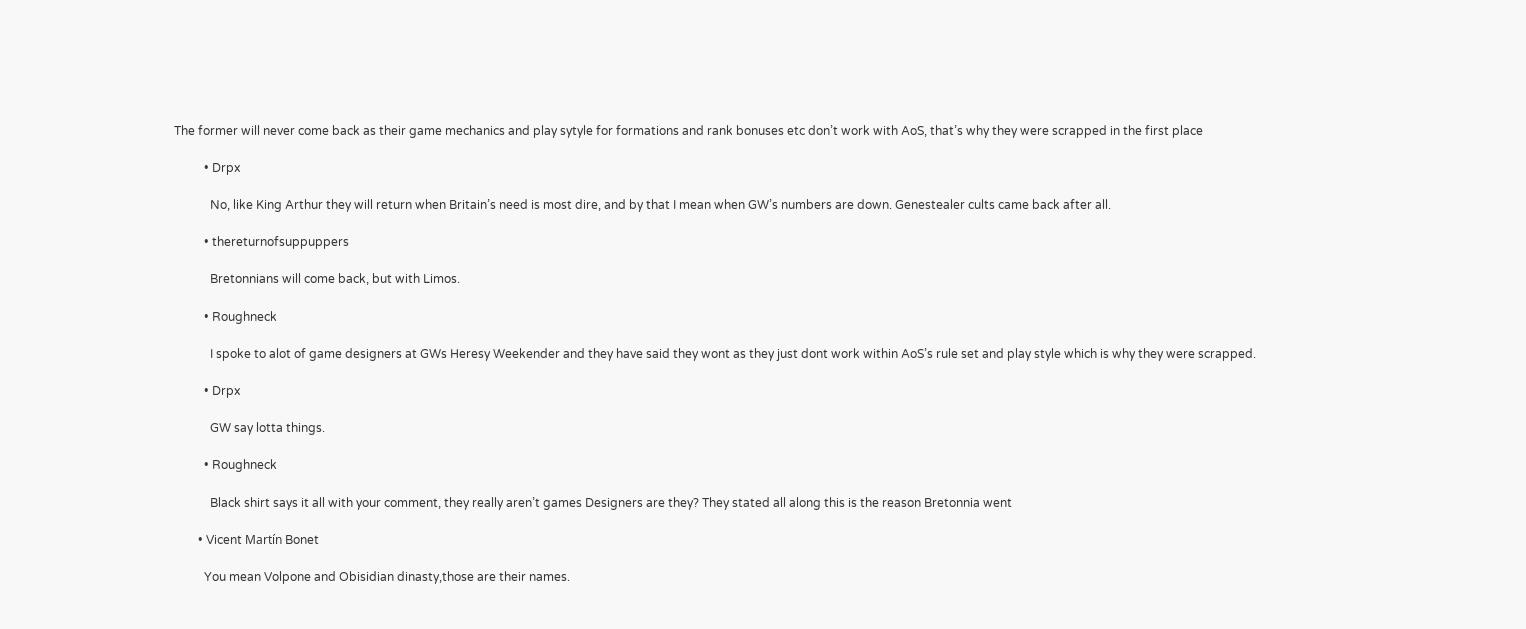The former will never come back as their game mechanics and play sytyle for formations and rank bonuses etc don’t work with AoS, that’s why they were scrapped in the first place

          • Drpx

            No, like King Arthur they will return when Britain’s need is most dire, and by that I mean when GW’s numbers are down. Genestealer cults came back after all.

          • thereturnofsuppuppers

            Bretonnians will come back, but with Limos.

          • Roughneck

            I spoke to alot of game designers at GWs Heresy Weekender and they have said they wont as they just dont work within AoS’s rule set and play style which is why they were scrapped.

          • Drpx

            GW say lotta things.

          • Roughneck

            Black shirt says it all with your comment, they really aren’t games Designers are they? They stated all along this is the reason Bretonnia went

        • Vicent Martín Bonet

          You mean Volpone and Obisidian dinasty,those are their names.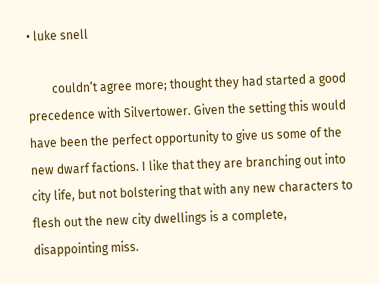• luke snell

        couldn’t agree more; thought they had started a good precedence with Silvertower. Given the setting this would have been the perfect opportunity to give us some of the new dwarf factions. I like that they are branching out into city life, but not bolstering that with any new characters to flesh out the new city dwellings is a complete, disappointing miss.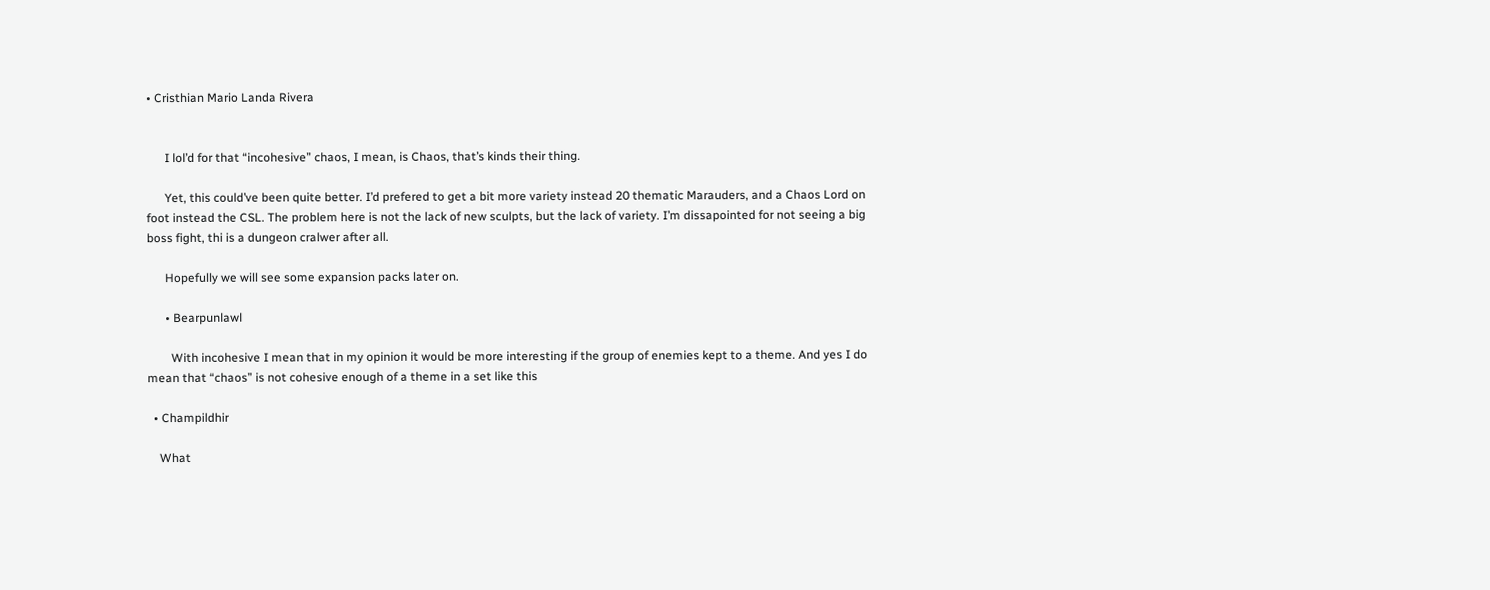• Cristhian Mario Landa Rivera


      I lol’d for that “incohesive” chaos, I mean, is Chaos, that’s kinds their thing.

      Yet, this could’ve been quite better. I’d prefered to get a bit more variety instead 20 thematic Marauders, and a Chaos Lord on foot instead the CSL. The problem here is not the lack of new sculpts, but the lack of variety. I’m dissapointed for not seeing a big boss fight, thi is a dungeon cralwer after all.

      Hopefully we will see some expansion packs later on.

      • Bearpunlawl

        With incohesive I mean that in my opinion it would be more interesting if the group of enemies kept to a theme. And yes I do mean that “chaos” is not cohesive enough of a theme in a set like this

  • Champildhir

    What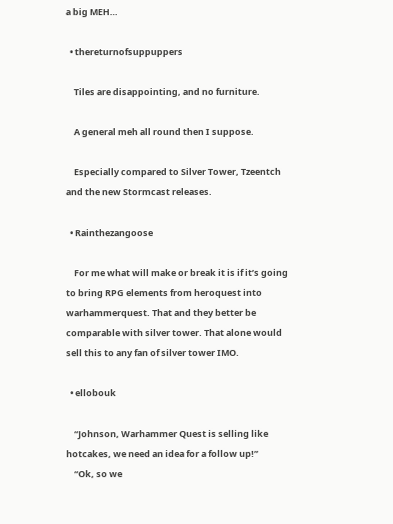a big MEH…

  • thereturnofsuppuppers

    Tiles are disappointing, and no furniture.

    A general meh all round then I suppose.

    Especially compared to Silver Tower, Tzeentch and the new Stormcast releases.

  • Rainthezangoose

    For me what will make or break it is if it’s going to bring RPG elements from heroquest into warhammerquest. That and they better be comparable with silver tower. That alone would sell this to any fan of silver tower IMO.

  • ellobouk

    “Johnson, Warhammer Quest is selling like hotcakes, we need an idea for a follow up!”
    “Ok, so we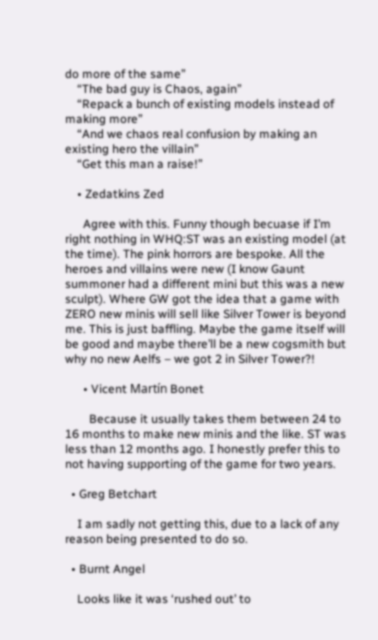do more of the same”
    “The bad guy is Chaos, again”
    “Repack a bunch of existing models instead of making more”
    “And we chaos real confusion by making an existing hero the villain”
    “Get this man a raise!”

    • Zedatkins Zed

      Agree with this. Funny though becuase if I’m right nothing in WHQ:ST was an existing model (at the time). The pink horrors are bespoke. All the heroes and villains were new (I know Gaunt summoner had a different mini but this was a new sculpt). Where GW got the idea that a game with ZERO new minis will sell like Silver Tower is beyond me. This is just baffling. Maybe the game itself will be good and maybe there’ll be a new cogsmith but why no new Aelfs – we got 2 in Silver Tower?!

      • Vicent Martín Bonet

        Because it usually takes them between 24 to 16 months to make new minis and the like. ST was less than 12 months ago. I honestly prefer this to not having supporting of the game for two years.

  • Greg Betchart

    I am sadly not getting this, due to a lack of any reason being presented to do so.

  • Burnt Angel

    Looks like it was ‘rushed out’ to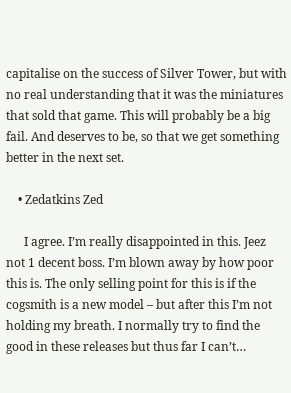capitalise on the success of Silver Tower, but with no real understanding that it was the miniatures that sold that game. This will probably be a big fail. And deserves to be, so that we get something better in the next set.

    • Zedatkins Zed

      I agree. I’m really disappointed in this. Jeez not 1 decent boss. I’m blown away by how poor this is. The only selling point for this is if the cogsmith is a new model – but after this I’m not holding my breath. I normally try to find the good in these releases but thus far I can’t…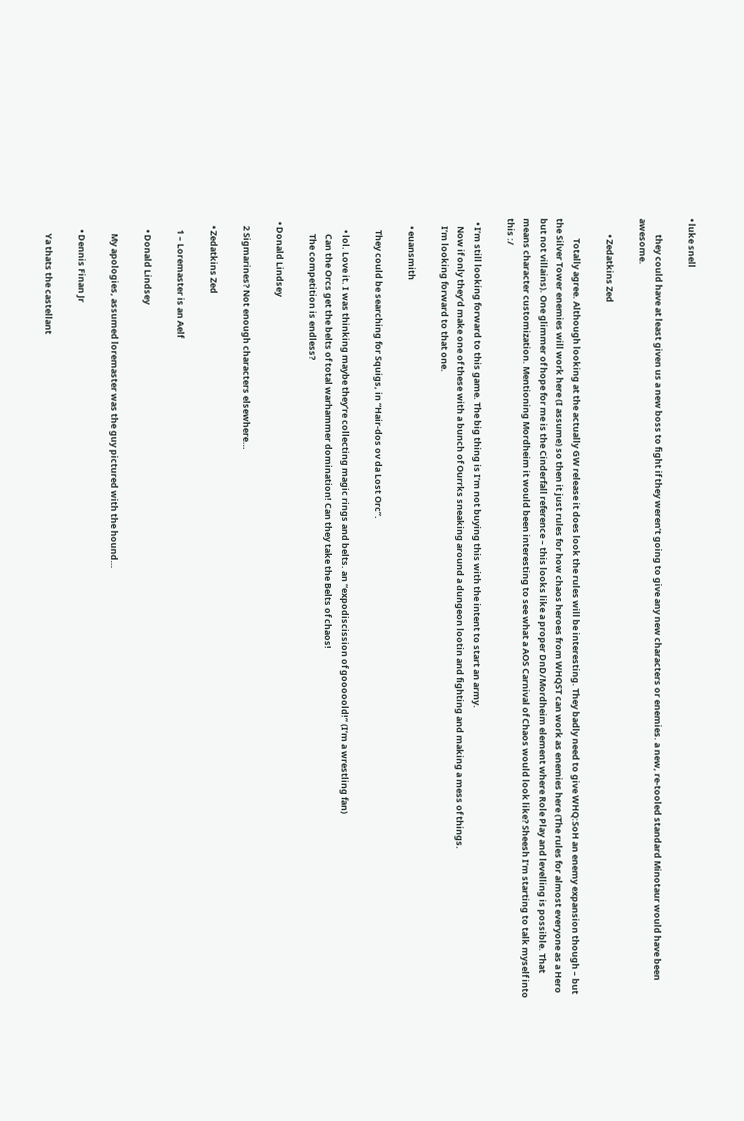• luke snell

        they could have at least given us a new boss to fight if they weren’t going to give any new characters or enemies. a new, re-tooled standard Minotaur would have been awesome.

        • Zedatkins Zed

          Totally agree. Although looking at the actually GW release it does look the rules will be interesting. They badly need to give WHQ:SoH an enemy expansion though – but the Silver Tower enemies will work here (I assume) so then it just rules for how chaos heroes from WHQST can work as enemies here (The rules for almost everyone as a Hero but not villains). One glimmer of hope for me is the Cinderfall reference – this looks like a proper DnD/Mordheim element where Role Play and levelling is possible. That means character customization. Mentioning Mordheim it would been interesting to see what a AOS Carnival of Chaos would look like? Sheesh I’m starting to talk myself into this :/

  • I’m still looking forward to this game. The big thing is I’m not buying this with the intent to start an army.
    Now if only they’d make one of these with a bunch of Ourrks sneaking around a dungeon lootin and fighting and making a mess of things.
    I’m looking forward to that one.

    • euansmith

      They could be searching for Squigs, in “Hair-dos ov da Lost Orc”.

      • lol. Love it. I was thinking maybe they’re collecting magic rings and belts. an “expodiscission of gooooold!” (I’m a wrestling fan)
        Can the Orcs get the belts of total warhammer domination! Can they take the Belts of chaos!
        The competition is endless?

  • Donald Lindsey

    2 Sigmarines? Not enough characters elsewhere…

    • Zedatkins Zed

      1 – Loremaster is an Aelf

      • Donald Lindsey

        My apologies, assumed loremaster was the guy pictured with the hound…

      • Dennis Finan Jr

        Ya thats the castellant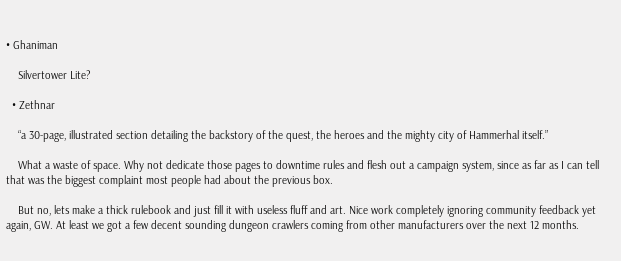• Ghaniman

    Silvertower Lite?

  • Zethnar

    “a 30-page, illustrated section detailing the backstory of the quest, the heroes and the mighty city of Hammerhal itself.”

    What a waste of space. Why not dedicate those pages to downtime rules and flesh out a campaign system, since as far as I can tell that was the biggest complaint most people had about the previous box.

    But no, lets make a thick rulebook and just fill it with useless fluff and art. Nice work completely ignoring community feedback yet again, GW. At least we got a few decent sounding dungeon crawlers coming from other manufacturers over the next 12 months.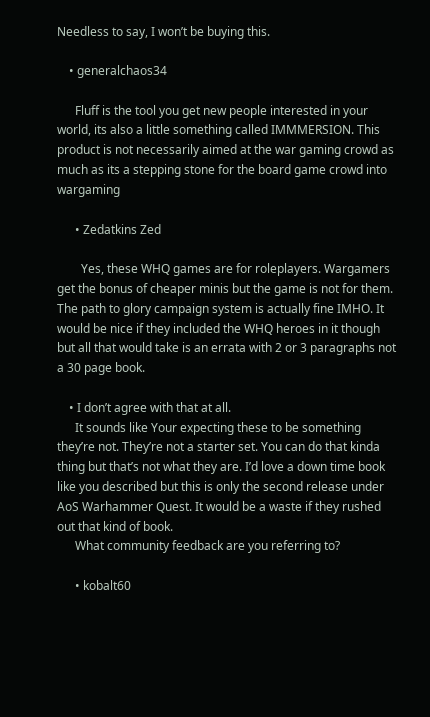Needless to say, I won’t be buying this.

    • generalchaos34

      Fluff is the tool you get new people interested in your world, its also a little something called IMMMERSION. This product is not necessarily aimed at the war gaming crowd as much as its a stepping stone for the board game crowd into wargaming

      • Zedatkins Zed

        Yes, these WHQ games are for roleplayers. Wargamers get the bonus of cheaper minis but the game is not for them. The path to glory campaign system is actually fine IMHO. It would be nice if they included the WHQ heroes in it though but all that would take is an errata with 2 or 3 paragraphs not a 30 page book.

    • I don’t agree with that at all.
      It sounds like Your expecting these to be something they’re not. They’re not a starter set. You can do that kinda thing but that’s not what they are. I’d love a down time book like you described but this is only the second release under AoS Warhammer Quest. It would be a waste if they rushed out that kind of book.
      What community feedback are you referring to?

      • kobalt60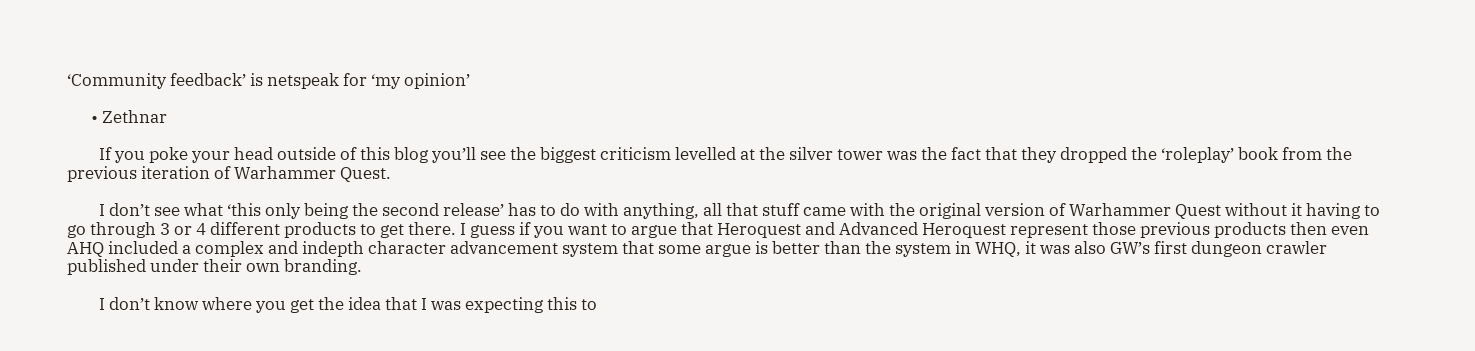‘Community feedback’ is netspeak for ‘my opinion’

      • Zethnar

        If you poke your head outside of this blog you’ll see the biggest criticism levelled at the silver tower was the fact that they dropped the ‘roleplay’ book from the previous iteration of Warhammer Quest.

        I don’t see what ‘this only being the second release’ has to do with anything, all that stuff came with the original version of Warhammer Quest without it having to go through 3 or 4 different products to get there. I guess if you want to argue that Heroquest and Advanced Heroquest represent those previous products then even AHQ included a complex and indepth character advancement system that some argue is better than the system in WHQ, it was also GW’s first dungeon crawler published under their own branding.

        I don’t know where you get the idea that I was expecting this to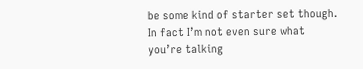be some kind of starter set though. In fact I’m not even sure what you’re talking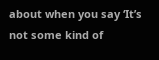about when you say ‘It’s not some kind of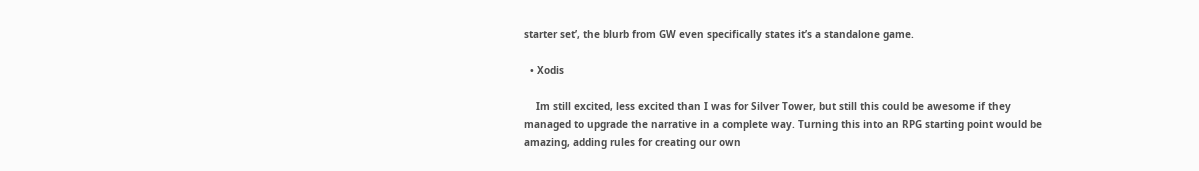starter set’, the blurb from GW even specifically states it’s a standalone game.

  • Xodis

    Im still excited, less excited than I was for Silver Tower, but still this could be awesome if they managed to upgrade the narrative in a complete way. Turning this into an RPG starting point would be amazing, adding rules for creating our own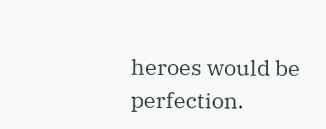heroes would be perfection.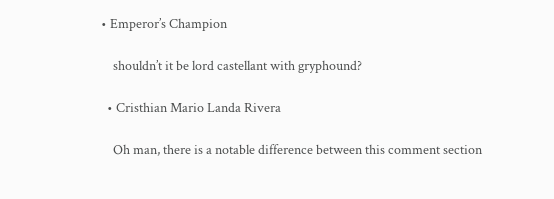• Emperor’s Champion

    shouldn’t it be lord castellant with gryphound?

  • Cristhian Mario Landa Rivera

    Oh man, there is a notable difference between this comment section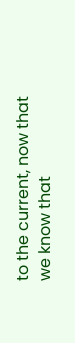to the current, now that we know that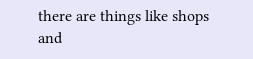there are things like shops and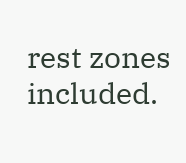rest zones included.